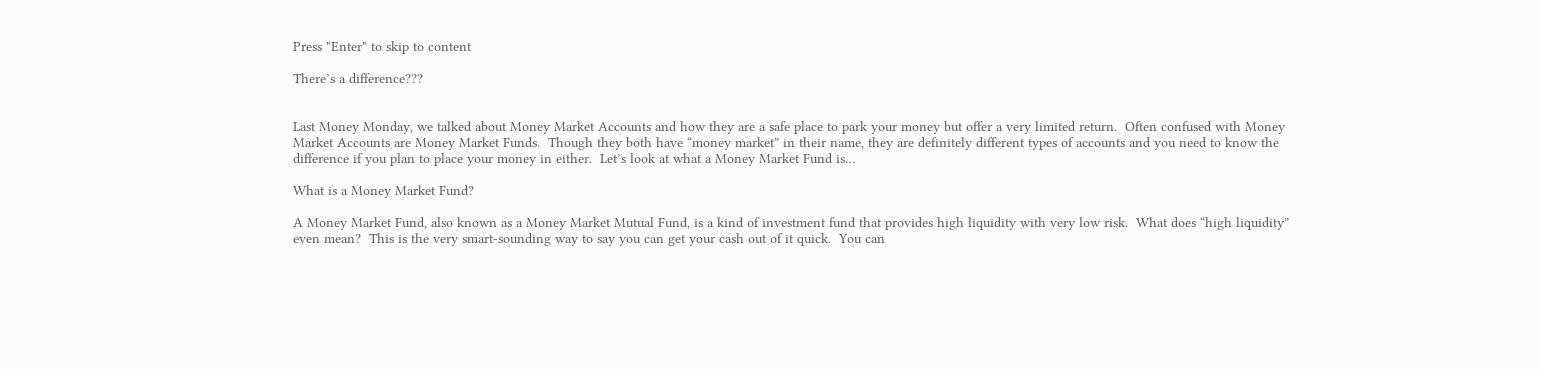Press "Enter" to skip to content

There’s a difference???


Last Money Monday, we talked about Money Market Accounts and how they are a safe place to park your money but offer a very limited return.  Often confused with Money Market Accounts are Money Market Funds.  Though they both have “money market” in their name, they are definitely different types of accounts and you need to know the difference if you plan to place your money in either.  Let’s look at what a Money Market Fund is…

What is a Money Market Fund?

A Money Market Fund, also known as a Money Market Mutual Fund, is a kind of investment fund that provides high liquidity with very low risk.  What does “high liquidity” even mean?  This is the very smart-sounding way to say you can get your cash out of it quick.  You can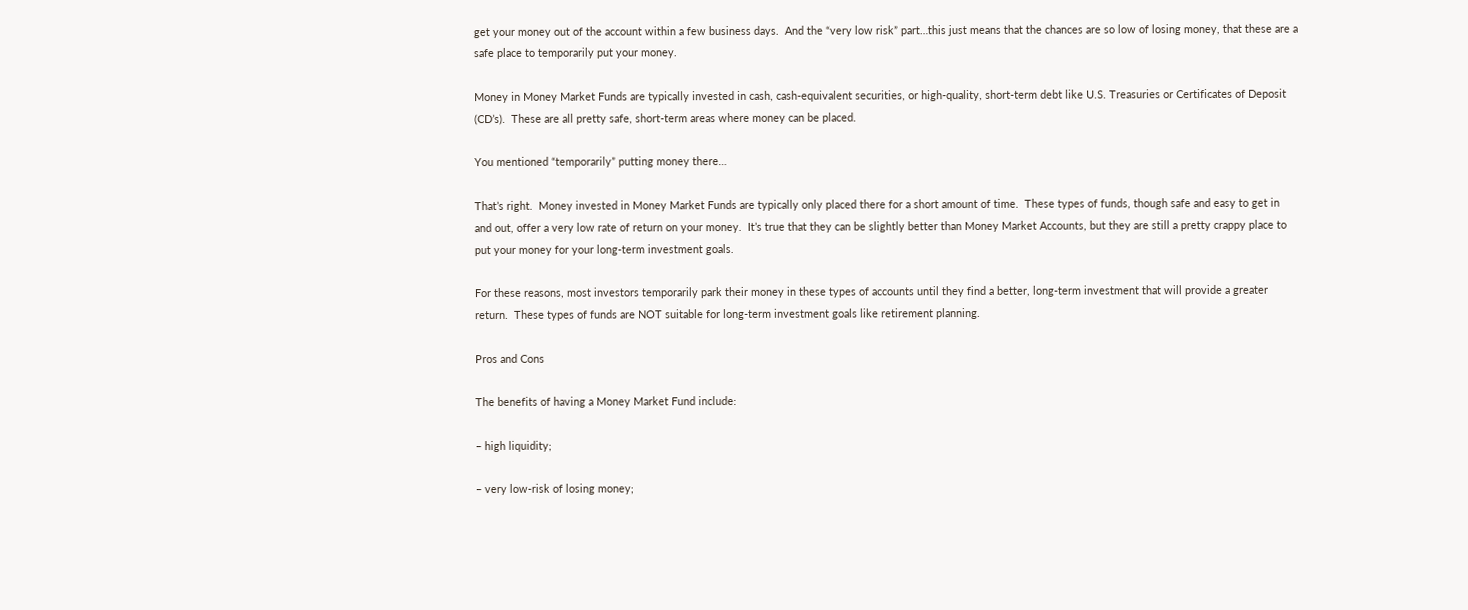get your money out of the account within a few business days.  And the “very low risk” part…this just means that the chances are so low of losing money, that these are a safe place to temporarily put your money.

Money in Money Market Funds are typically invested in cash, cash-equivalent securities, or high-quality, short-term debt like U.S. Treasuries or Certificates of Deposit (CD’s).  These are all pretty safe, short-term areas where money can be placed.

You mentioned “temporarily” putting money there…

That’s right.  Money invested in Money Market Funds are typically only placed there for a short amount of time.  These types of funds, though safe and easy to get in and out, offer a very low rate of return on your money.  It’s true that they can be slightly better than Money Market Accounts, but they are still a pretty crappy place to put your money for your long-term investment goals.

For these reasons, most investors temporarily park their money in these types of accounts until they find a better, long-term investment that will provide a greater return.  These types of funds are NOT suitable for long-term investment goals like retirement planning.

Pros and Cons

The benefits of having a Money Market Fund include:

– high liquidity;

– very low-risk of losing money;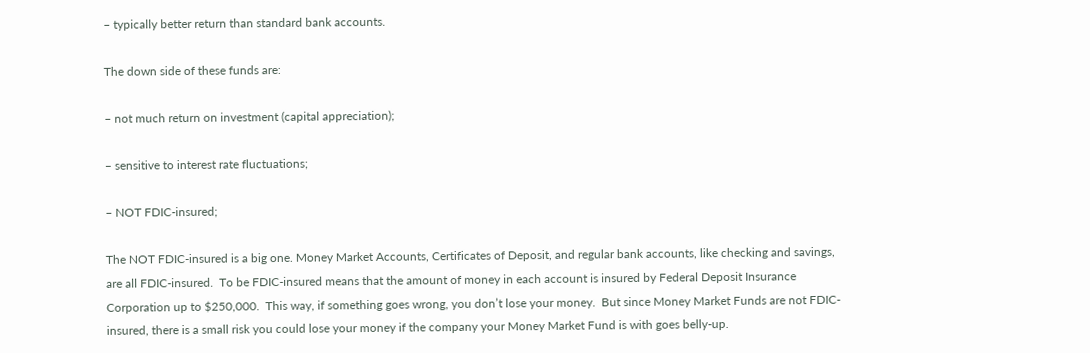– typically better return than standard bank accounts.

The down side of these funds are:

– not much return on investment (capital appreciation);

– sensitive to interest rate fluctuations;

– NOT FDIC-insured;

The NOT FDIC-insured is a big one. Money Market Accounts, Certificates of Deposit, and regular bank accounts, like checking and savings, are all FDIC-insured.  To be FDIC-insured means that the amount of money in each account is insured by Federal Deposit Insurance Corporation up to $250,000.  This way, if something goes wrong, you don’t lose your money.  But since Money Market Funds are not FDIC-insured, there is a small risk you could lose your money if the company your Money Market Fund is with goes belly-up.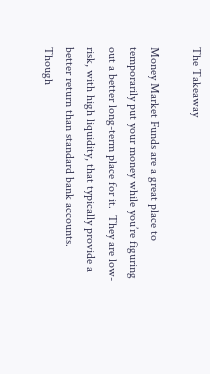The Takeaway

Money Market Funds are a great place to temporarily put your money while you’re figuring out a better long-term place for it.  They are low-risk, with high liquidity, that typically provide a better return than standard bank accounts.  Though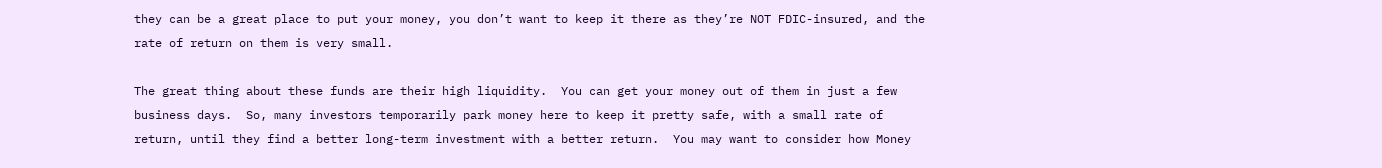they can be a great place to put your money, you don’t want to keep it there as they’re NOT FDIC-insured, and the rate of return on them is very small.

The great thing about these funds are their high liquidity.  You can get your money out of them in just a few business days.  So, many investors temporarily park money here to keep it pretty safe, with a small rate of return, until they find a better long-term investment with a better return.  You may want to consider how Money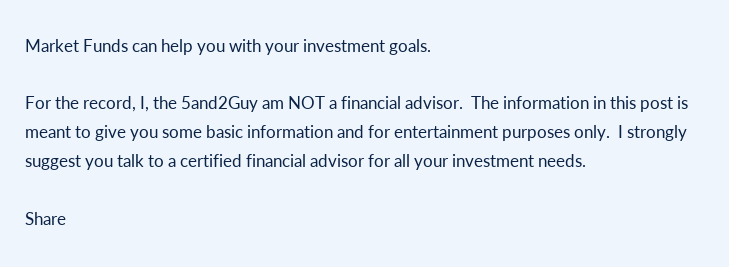Market Funds can help you with your investment goals.

For the record, I, the 5and2Guy am NOT a financial advisor.  The information in this post is meant to give you some basic information and for entertainment purposes only.  I strongly suggest you talk to a certified financial advisor for all your investment needs.

Share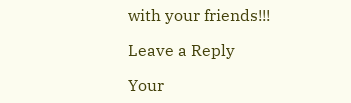with your friends!!!

Leave a Reply

Your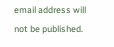email address will not be published.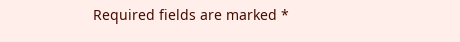Required fields are marked *